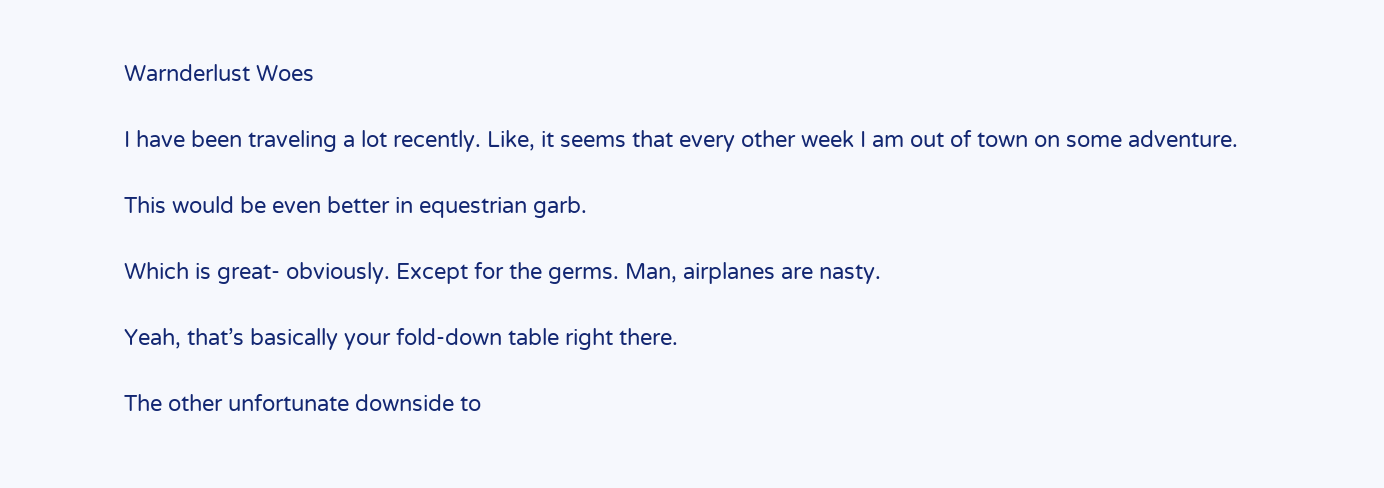Warnderlust Woes

I have been traveling a lot recently. Like, it seems that every other week I am out of town on some adventure.

This would be even better in equestrian garb.

Which is great- obviously. Except for the germs. Man, airplanes are nasty.

Yeah, that’s basically your fold-down table right there.

The other unfortunate downside to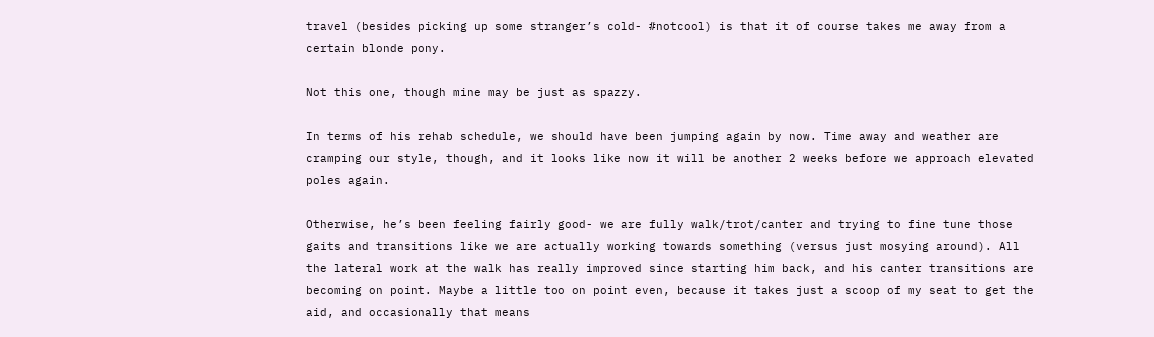travel (besides picking up some stranger’s cold- #notcool) is that it of course takes me away from a certain blonde pony.

Not this one, though mine may be just as spazzy.

In terms of his rehab schedule, we should have been jumping again by now. Time away and weather are cramping our style, though, and it looks like now it will be another 2 weeks before we approach elevated poles again.

Otherwise, he’s been feeling fairly good- we are fully walk/trot/canter and trying to fine tune those gaits and transitions like we are actually working towards something (versus just mosying around). All the lateral work at the walk has really improved since starting him back, and his canter transitions are becoming on point. Maybe a little too on point even, because it takes just a scoop of my seat to get the aid, and occasionally that means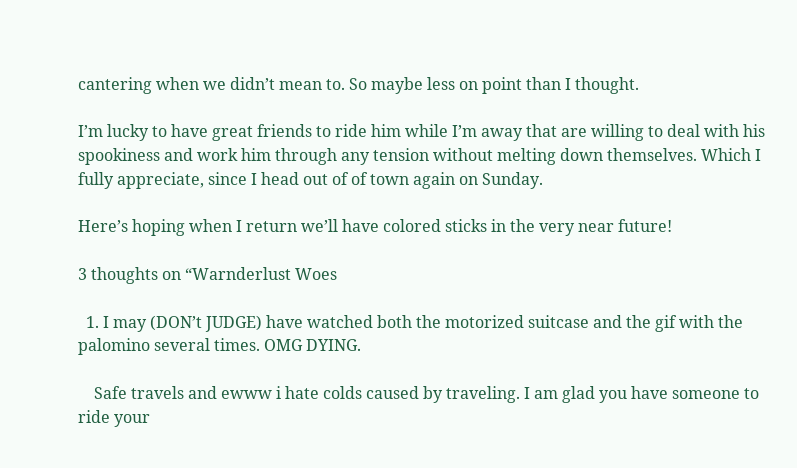cantering when we didn’t mean to. So maybe less on point than I thought.

I’m lucky to have great friends to ride him while I’m away that are willing to deal with his spookiness and work him through any tension without melting down themselves. Which I fully appreciate, since I head out of of town again on Sunday.

Here’s hoping when I return we’ll have colored sticks in the very near future!

3 thoughts on “Warnderlust Woes

  1. I may (DON’t JUDGE) have watched both the motorized suitcase and the gif with the palomino several times. OMG DYING.

    Safe travels and ewww i hate colds caused by traveling. I am glad you have someone to ride your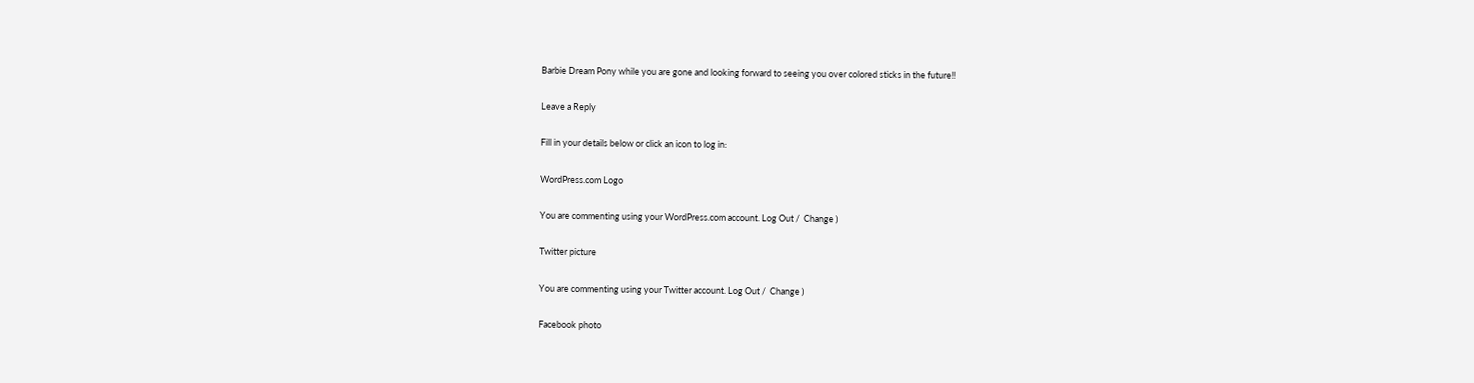Barbie Dream Pony while you are gone and looking forward to seeing you over colored sticks in the future!!

Leave a Reply

Fill in your details below or click an icon to log in:

WordPress.com Logo

You are commenting using your WordPress.com account. Log Out /  Change )

Twitter picture

You are commenting using your Twitter account. Log Out /  Change )

Facebook photo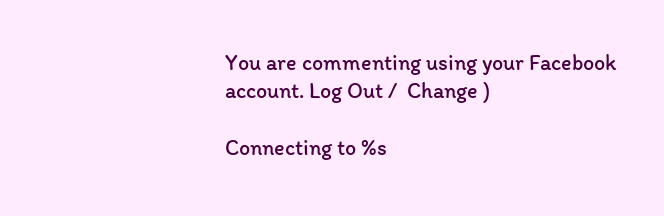You are commenting using your Facebook account. Log Out /  Change )

Connecting to %s